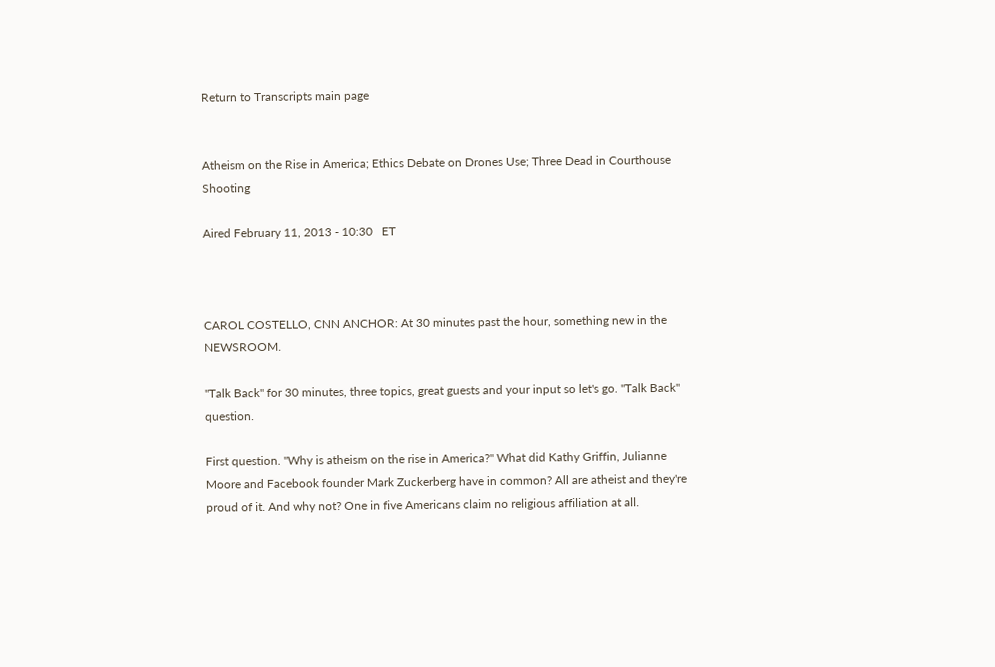Return to Transcripts main page


Atheism on the Rise in America; Ethics Debate on Drones Use; Three Dead in Courthouse Shooting

Aired February 11, 2013 - 10:30   ET



CAROL COSTELLO, CNN ANCHOR: At 30 minutes past the hour, something new in the NEWSROOM.

"Talk Back" for 30 minutes, three topics, great guests and your input so let's go. "Talk Back" question.

First question. "Why is atheism on the rise in America?" What did Kathy Griffin, Julianne Moore and Facebook founder Mark Zuckerberg have in common? All are atheist and they're proud of it. And why not? One in five Americans claim no religious affiliation at all.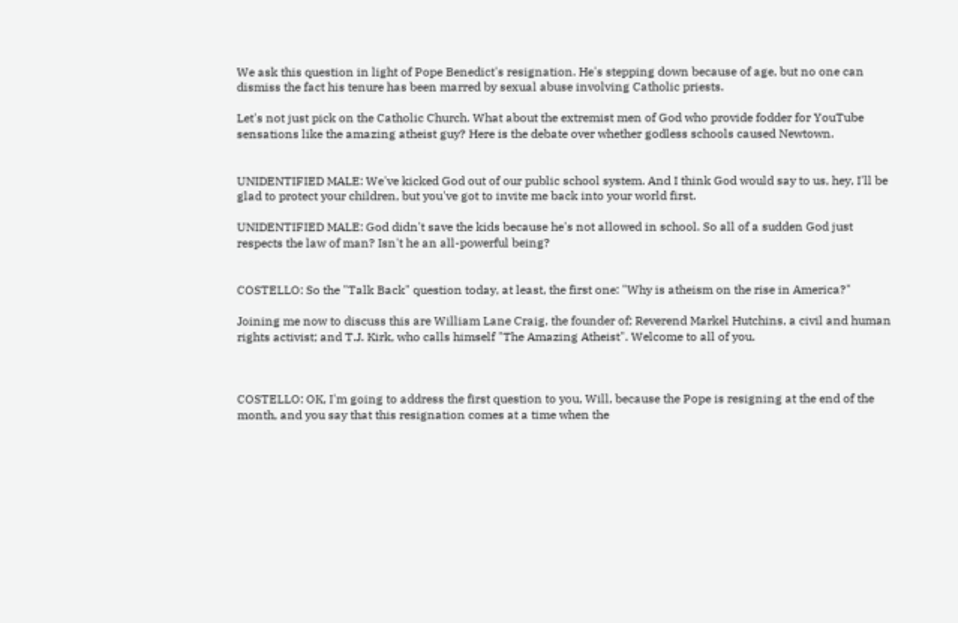We ask this question in light of Pope Benedict's resignation. He's stepping down because of age, but no one can dismiss the fact his tenure has been marred by sexual abuse involving Catholic priests.

Let's not just pick on the Catholic Church. What about the extremist men of God who provide fodder for YouTube sensations like the amazing atheist guy? Here is the debate over whether godless schools caused Newtown.


UNIDENTIFIED MALE: We've kicked God out of our public school system. And I think God would say to us, hey, I'll be glad to protect your children, but you've got to invite me back into your world first.

UNIDENTIFIED MALE: God didn't save the kids because he's not allowed in school. So all of a sudden God just respects the law of man? Isn't he an all-powerful being?


COSTELLO: So the "Talk Back" question today, at least, the first one: "Why is atheism on the rise in America?"

Joining me now to discuss this are William Lane Craig, the founder of; Reverend Markel Hutchins, a civil and human rights activist; and T.J. Kirk, who calls himself "The Amazing Atheist". Welcome to all of you.



COSTELLO: OK, I'm going to address the first question to you, Will, because the Pope is resigning at the end of the month, and you say that this resignation comes at a time when the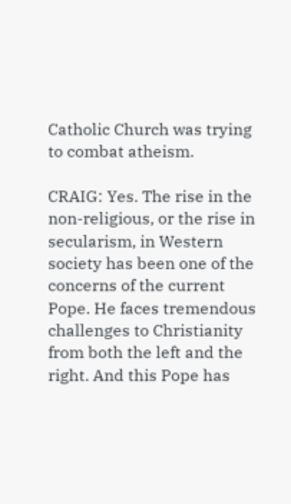Catholic Church was trying to combat atheism.

CRAIG: Yes. The rise in the non-religious, or the rise in secularism, in Western society has been one of the concerns of the current Pope. He faces tremendous challenges to Christianity from both the left and the right. And this Pope has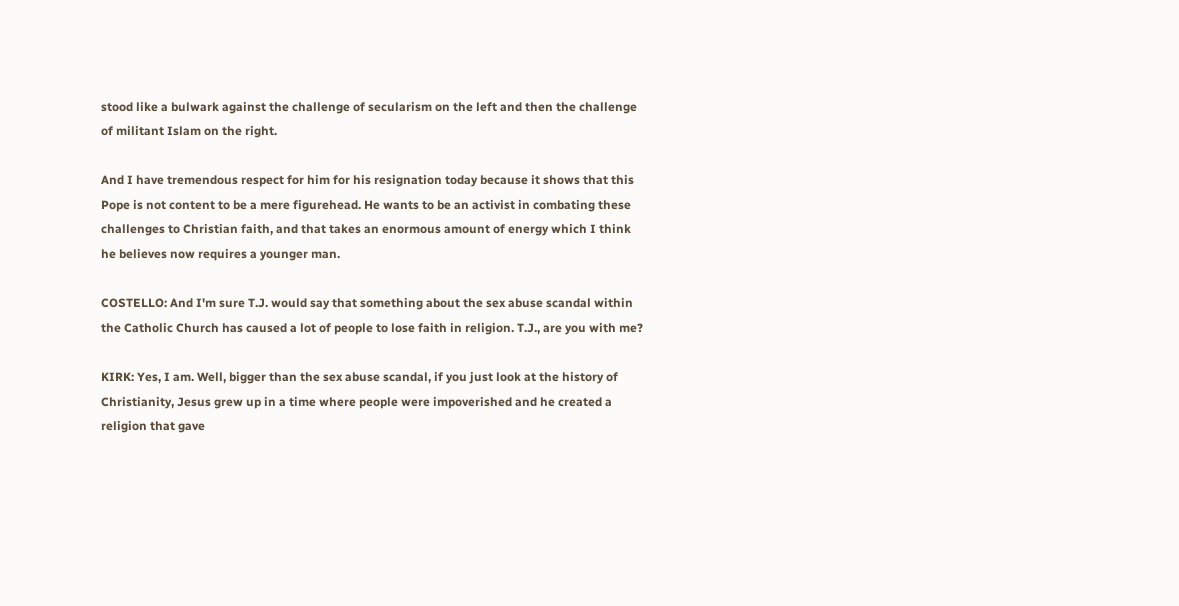stood like a bulwark against the challenge of secularism on the left and then the challenge of militant Islam on the right.

And I have tremendous respect for him for his resignation today because it shows that this Pope is not content to be a mere figurehead. He wants to be an activist in combating these challenges to Christian faith, and that takes an enormous amount of energy which I think he believes now requires a younger man.

COSTELLO: And I'm sure T.J. would say that something about the sex abuse scandal within the Catholic Church has caused a lot of people to lose faith in religion. T.J., are you with me?

KIRK: Yes, I am. Well, bigger than the sex abuse scandal, if you just look at the history of Christianity, Jesus grew up in a time where people were impoverished and he created a religion that gave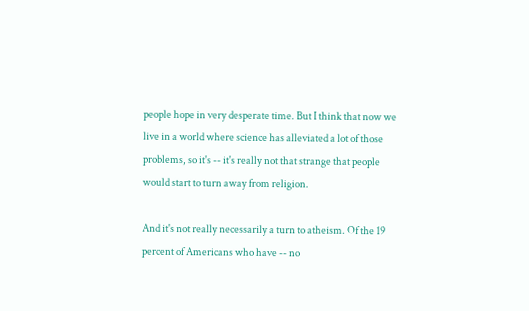people hope in very desperate time. But I think that now we live in a world where science has alleviated a lot of those problems, so it's -- it's really not that strange that people would start to turn away from religion.

And it's not really necessarily a turn to atheism. Of the 19 percent of Americans who have -- no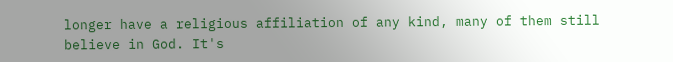longer have a religious affiliation of any kind, many of them still believe in God. It's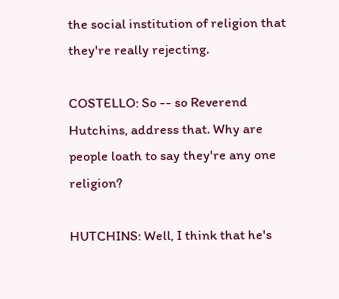the social institution of religion that they're really rejecting.

COSTELLO: So -- so Reverend Hutchins, address that. Why are people loath to say they're any one religion?

HUTCHINS: Well, I think that he's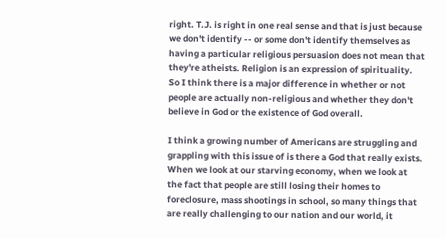right. T.J. is right in one real sense and that is just because we don't identify -- or some don't identify themselves as having a particular religious persuasion does not mean that they're atheists. Religion is an expression of spirituality. So I think there is a major difference in whether or not people are actually non-religious and whether they don't believe in God or the existence of God overall.

I think a growing number of Americans are struggling and grappling with this issue of is there a God that really exists. When we look at our starving economy, when we look at the fact that people are still losing their homes to foreclosure, mass shootings in school, so many things that are really challenging to our nation and our world, it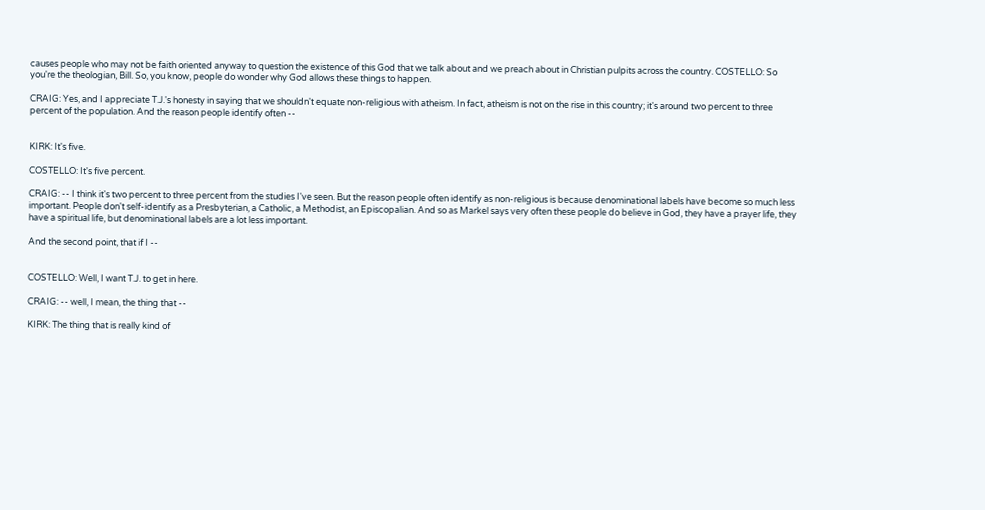causes people who may not be faith oriented anyway to question the existence of this God that we talk about and we preach about in Christian pulpits across the country. COSTELLO: So you're the theologian, Bill. So, you know, people do wonder why God allows these things to happen.

CRAIG: Yes, and I appreciate T.J.'s honesty in saying that we shouldn't equate non-religious with atheism. In fact, atheism is not on the rise in this country; it's around two percent to three percent of the population. And the reason people identify often --


KIRK: It's five.

COSTELLO: It's five percent.

CRAIG: -- I think it's two percent to three percent from the studies I've seen. But the reason people often identify as non-religious is because denominational labels have become so much less important. People don't self-identify as a Presbyterian, a Catholic, a Methodist, an Episcopalian. And so as Markel says very often these people do believe in God, they have a prayer life, they have a spiritual life, but denominational labels are a lot less important.

And the second point, that if I --


COSTELLO: Well, I want T.J. to get in here.

CRAIG: -- well, I mean, the thing that --

KIRK: The thing that is really kind of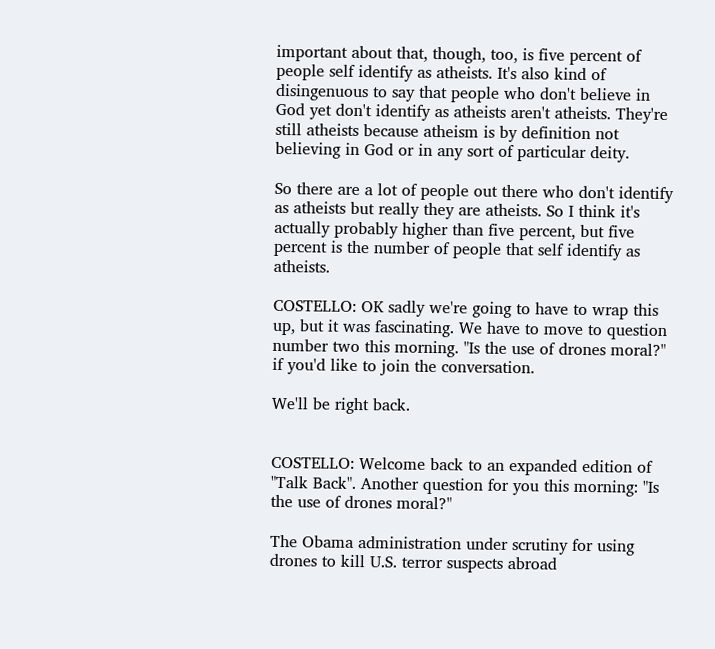important about that, though, too, is five percent of people self identify as atheists. It's also kind of disingenuous to say that people who don't believe in God yet don't identify as atheists aren't atheists. They're still atheists because atheism is by definition not believing in God or in any sort of particular deity.

So there are a lot of people out there who don't identify as atheists but really they are atheists. So I think it's actually probably higher than five percent, but five percent is the number of people that self identify as atheists.

COSTELLO: OK sadly we're going to have to wrap this up, but it was fascinating. We have to move to question number two this morning. "Is the use of drones moral?" if you'd like to join the conversation.

We'll be right back.


COSTELLO: Welcome back to an expanded edition of "Talk Back". Another question for you this morning: "Is the use of drones moral?"

The Obama administration under scrutiny for using drones to kill U.S. terror suspects abroad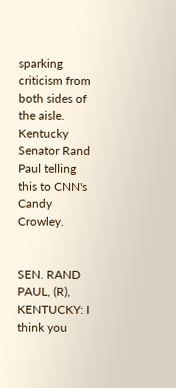sparking criticism from both sides of the aisle. Kentucky Senator Rand Paul telling this to CNN's Candy Crowley.


SEN. RAND PAUL, (R), KENTUCKY: I think you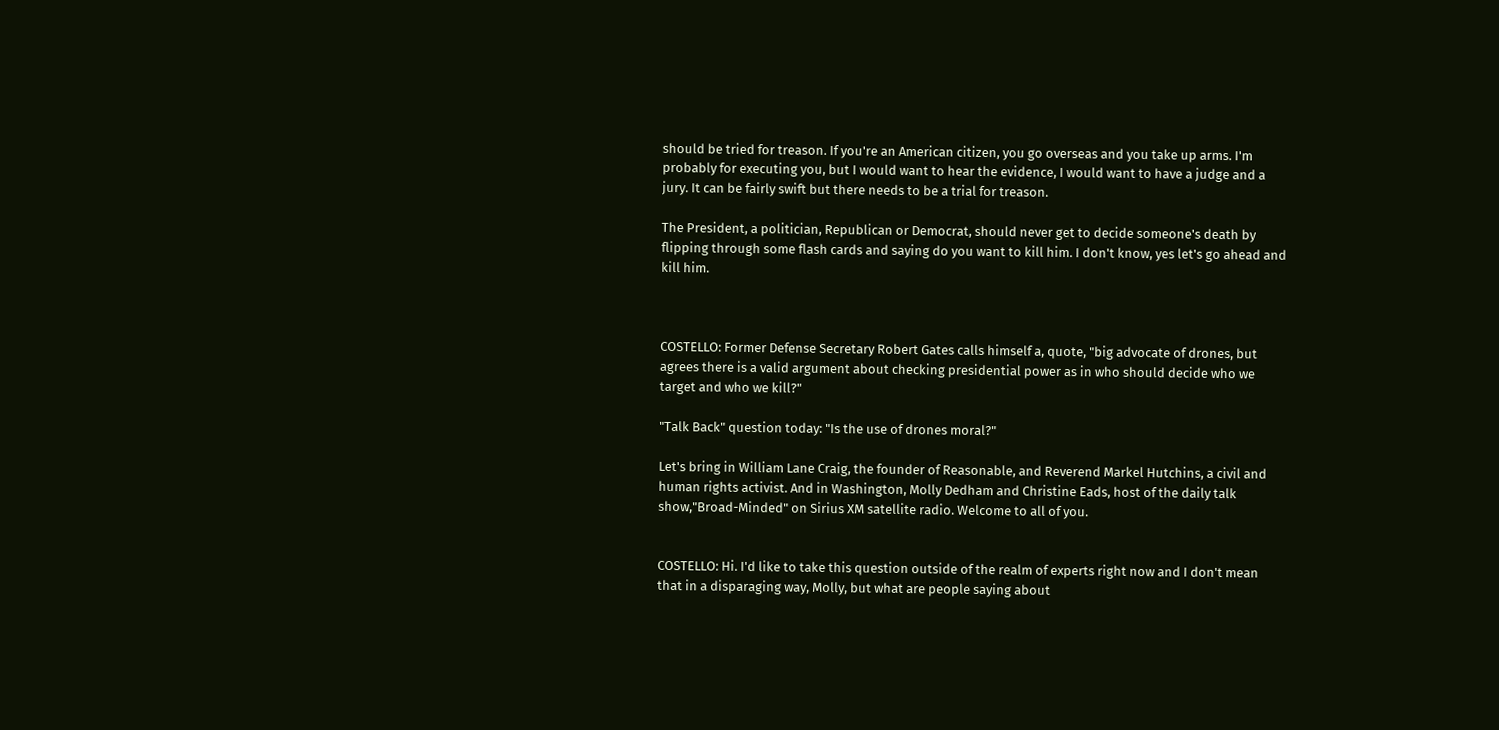should be tried for treason. If you're an American citizen, you go overseas and you take up arms. I'm probably for executing you, but I would want to hear the evidence, I would want to have a judge and a jury. It can be fairly swift but there needs to be a trial for treason.

The President, a politician, Republican or Democrat, should never get to decide someone's death by flipping through some flash cards and saying do you want to kill him. I don't know, yes let's go ahead and kill him.



COSTELLO: Former Defense Secretary Robert Gates calls himself a, quote, "big advocate of drones, but agrees there is a valid argument about checking presidential power as in who should decide who we target and who we kill?"

"Talk Back" question today: "Is the use of drones moral?"

Let's bring in William Lane Craig, the founder of Reasonable, and Reverend Markel Hutchins, a civil and human rights activist. And in Washington, Molly Dedham and Christine Eads, host of the daily talk show,"Broad-Minded" on Sirius XM satellite radio. Welcome to all of you.


COSTELLO: Hi. I'd like to take this question outside of the realm of experts right now and I don't mean that in a disparaging way, Molly, but what are people saying about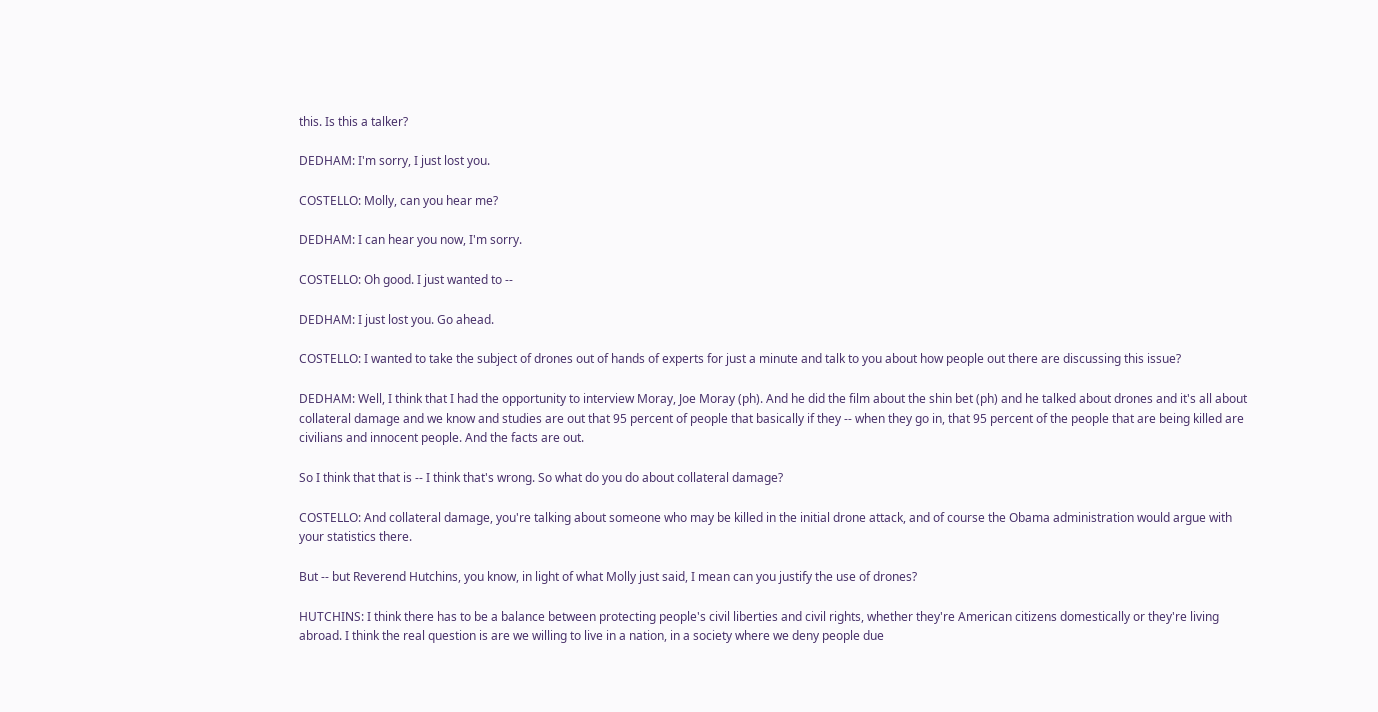this. Is this a talker?

DEDHAM: I'm sorry, I just lost you.

COSTELLO: Molly, can you hear me?

DEDHAM: I can hear you now, I'm sorry.

COSTELLO: Oh good. I just wanted to --

DEDHAM: I just lost you. Go ahead.

COSTELLO: I wanted to take the subject of drones out of hands of experts for just a minute and talk to you about how people out there are discussing this issue?

DEDHAM: Well, I think that I had the opportunity to interview Moray, Joe Moray (ph). And he did the film about the shin bet (ph) and he talked about drones and it's all about collateral damage and we know and studies are out that 95 percent of people that basically if they -- when they go in, that 95 percent of the people that are being killed are civilians and innocent people. And the facts are out.

So I think that that is -- I think that's wrong. So what do you do about collateral damage?

COSTELLO: And collateral damage, you're talking about someone who may be killed in the initial drone attack, and of course the Obama administration would argue with your statistics there.

But -- but Reverend Hutchins, you know, in light of what Molly just said, I mean can you justify the use of drones?

HUTCHINS: I think there has to be a balance between protecting people's civil liberties and civil rights, whether they're American citizens domestically or they're living abroad. I think the real question is are we willing to live in a nation, in a society where we deny people due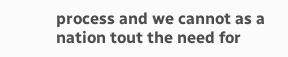process and we cannot as a nation tout the need for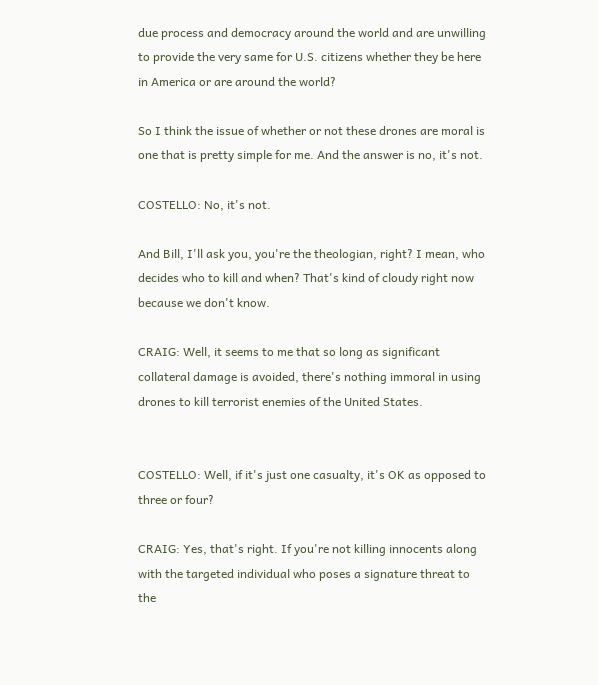due process and democracy around the world and are unwilling to provide the very same for U.S. citizens whether they be here in America or are around the world?

So I think the issue of whether or not these drones are moral is one that is pretty simple for me. And the answer is no, it's not.

COSTELLO: No, it's not.

And Bill, I'll ask you, you're the theologian, right? I mean, who decides who to kill and when? That's kind of cloudy right now because we don't know.

CRAIG: Well, it seems to me that so long as significant collateral damage is avoided, there's nothing immoral in using drones to kill terrorist enemies of the United States.


COSTELLO: Well, if it's just one casualty, it's OK as opposed to three or four?

CRAIG: Yes, that's right. If you're not killing innocents along with the targeted individual who poses a signature threat to the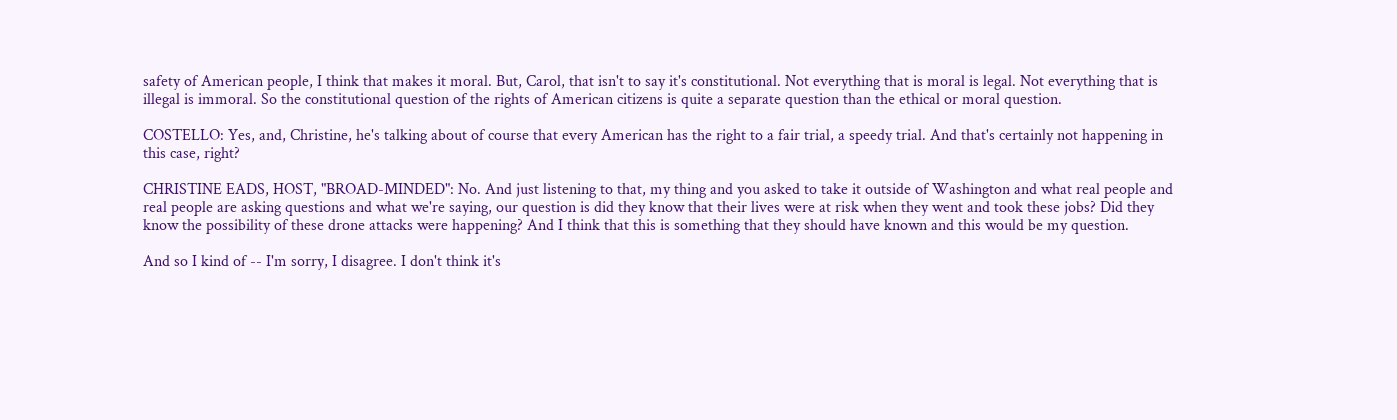safety of American people, I think that makes it moral. But, Carol, that isn't to say it's constitutional. Not everything that is moral is legal. Not everything that is illegal is immoral. So the constitutional question of the rights of American citizens is quite a separate question than the ethical or moral question.

COSTELLO: Yes, and, Christine, he's talking about of course that every American has the right to a fair trial, a speedy trial. And that's certainly not happening in this case, right?

CHRISTINE EADS, HOST, "BROAD-MINDED": No. And just listening to that, my thing and you asked to take it outside of Washington and what real people and real people are asking questions and what we're saying, our question is did they know that their lives were at risk when they went and took these jobs? Did they know the possibility of these drone attacks were happening? And I think that this is something that they should have known and this would be my question.

And so I kind of -- I'm sorry, I disagree. I don't think it's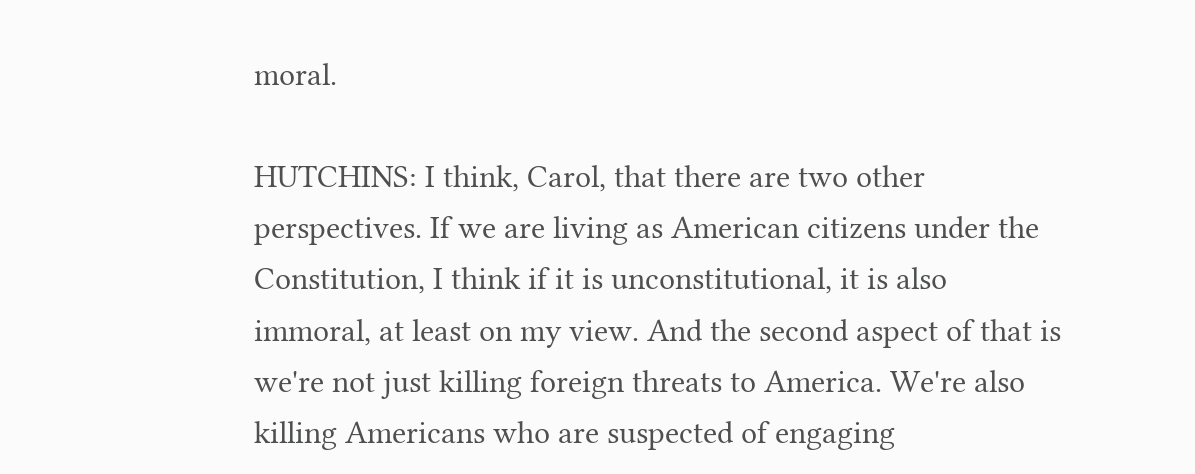moral.

HUTCHINS: I think, Carol, that there are two other perspectives. If we are living as American citizens under the Constitution, I think if it is unconstitutional, it is also immoral, at least on my view. And the second aspect of that is we're not just killing foreign threats to America. We're also killing Americans who are suspected of engaging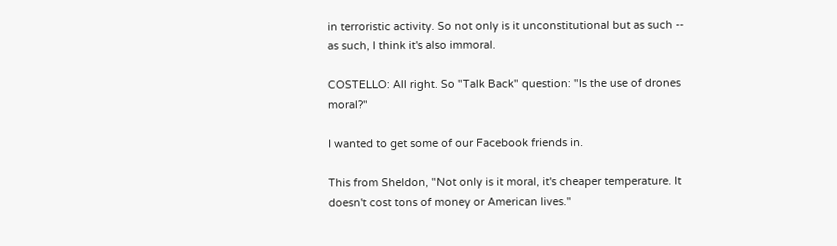in terroristic activity. So not only is it unconstitutional but as such -- as such, I think it's also immoral.

COSTELLO: All right. So "Talk Back" question: "Is the use of drones moral?"

I wanted to get some of our Facebook friends in.

This from Sheldon, "Not only is it moral, it's cheaper temperature. It doesn't cost tons of money or American lives."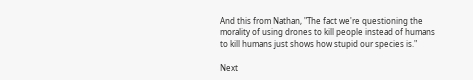And this from Nathan, "The fact we're questioning the morality of using drones to kill people instead of humans to kill humans just shows how stupid our species is."

Next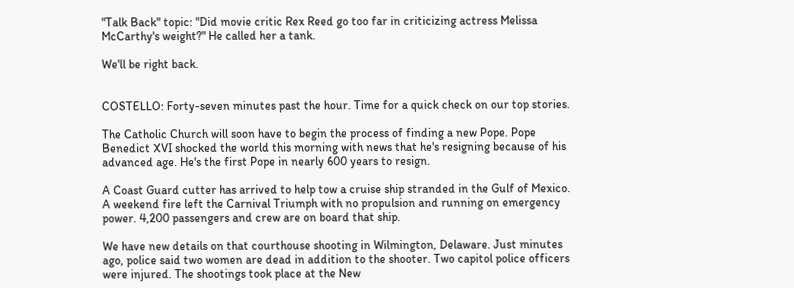"Talk Back" topic: "Did movie critic Rex Reed go too far in criticizing actress Melissa McCarthy's weight?" He called her a tank.

We'll be right back.


COSTELLO: Forty-seven minutes past the hour. Time for a quick check on our top stories.

The Catholic Church will soon have to begin the process of finding a new Pope. Pope Benedict XVI shocked the world this morning with news that he's resigning because of his advanced age. He's the first Pope in nearly 600 years to resign.

A Coast Guard cutter has arrived to help tow a cruise ship stranded in the Gulf of Mexico. A weekend fire left the Carnival Triumph with no propulsion and running on emergency power. 4,200 passengers and crew are on board that ship.

We have new details on that courthouse shooting in Wilmington, Delaware. Just minutes ago, police said two women are dead in addition to the shooter. Two capitol police officers were injured. The shootings took place at the New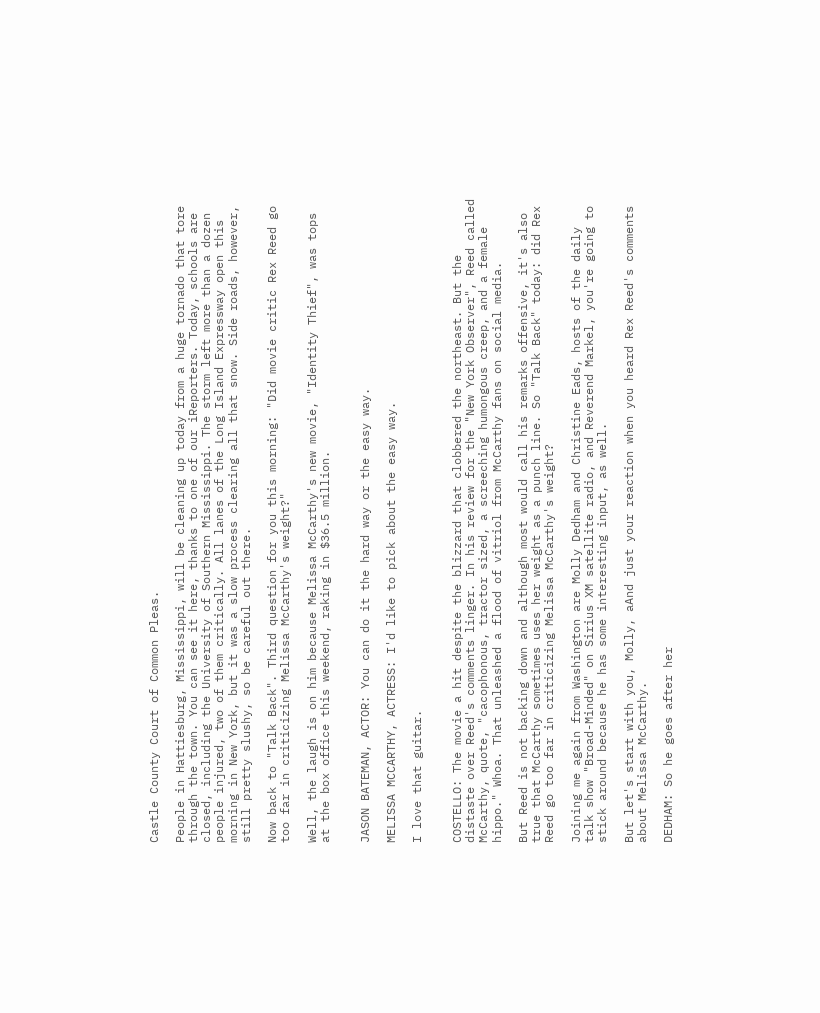Castle County Court of Common Pleas.

People in Hattiesburg, Mississippi, will be cleaning up today from a huge tornado that tore through the town. You can see it here, thanks to one of our iReporters. Today, schools are closed, including the University of Southern Mississippi. The storm left more than a dozen people injured, two of them critically. All lanes of the Long Island Expressway open this morning in New York, but it was a slow process clearing all that snow. Side roads, however, still pretty slushy, so be careful out there.

Now back to "Talk Back". Third question for you this morning: "Did movie critic Rex Reed go too far in criticizing Melissa McCarthy's weight?"

Well, the laugh is on him because Melissa McCarthy's new movie, "Identity Thief", was tops at the box office this weekend, raking in $36.5 million.


JASON BATEMAN, ACTOR: You can do it the hard way or the easy way.

MELISSA MCCARTHY, ACTRESS: I'd like to pick about the easy way.

I love that guitar.


COSTELLO: The movie a hit despite the blizzard that clobbered the northeast. But the distaste over Reed's comments linger. In his review for the "New York Observer", Reed called McCarthy, quote, "cacophonous, tractor sized, a screeching humongous creep, and a female hippo." Whoa. That unleashed a flood of vitriol from McCarthy fans on social media.

But Reed is not backing down and although most would call his remarks offensive, it's also true that McCarthy sometimes uses her weight as a punch line. So "Talk Back" today: did Rex Reed go too far in criticizing Melissa McCarthy's weight?

Joining me again from Washington are Molly Dedham and Christine Eads, hosts of the daily talk show "Broad-Minded" on Sirius XM satellite radio, and Reverend Markel, you're going to stick around because he has some interesting input, as well.

But let's start with you, Molly, aAnd just your reaction when you heard Rex Reed's comments about Melissa McCarthy.

DEDHAM: So he goes after her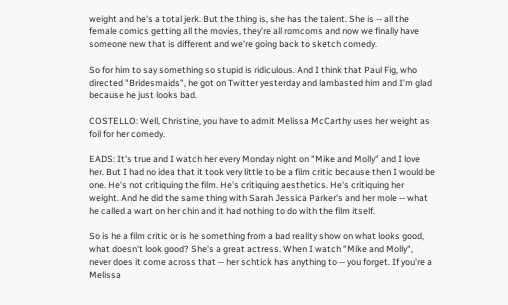weight and he's a total jerk. But the thing is, she has the talent. She is -- all the female comics getting all the movies, they're all romcoms and now we finally have someone new that is different and we're going back to sketch comedy.

So for him to say something so stupid is ridiculous. And I think that Paul Fig, who directed "Bridesmaids", he got on Twitter yesterday and lambasted him and I'm glad because he just looks bad.

COSTELLO: Well, Christine, you have to admit Melissa McCarthy uses her weight as foil for her comedy.

EADS: It's true and I watch her every Monday night on "Mike and Molly" and I love her. But I had no idea that it took very little to be a film critic because then I would be one. He's not critiquing the film. He's critiquing aesthetics. He's critiquing her weight. And he did the same thing with Sarah Jessica Parker's and her mole -- what he called a wart on her chin and it had nothing to do with the film itself.

So is he a film critic or is he something from a bad reality show on what looks good, what doesn't look good? She's a great actress. When I watch "Mike and Molly", never does it come across that -- her schtick has anything to -- you forget. If you're a Melissa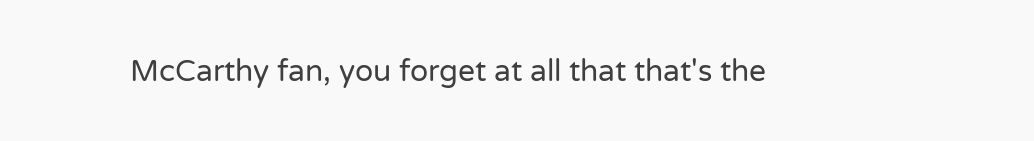McCarthy fan, you forget at all that that's the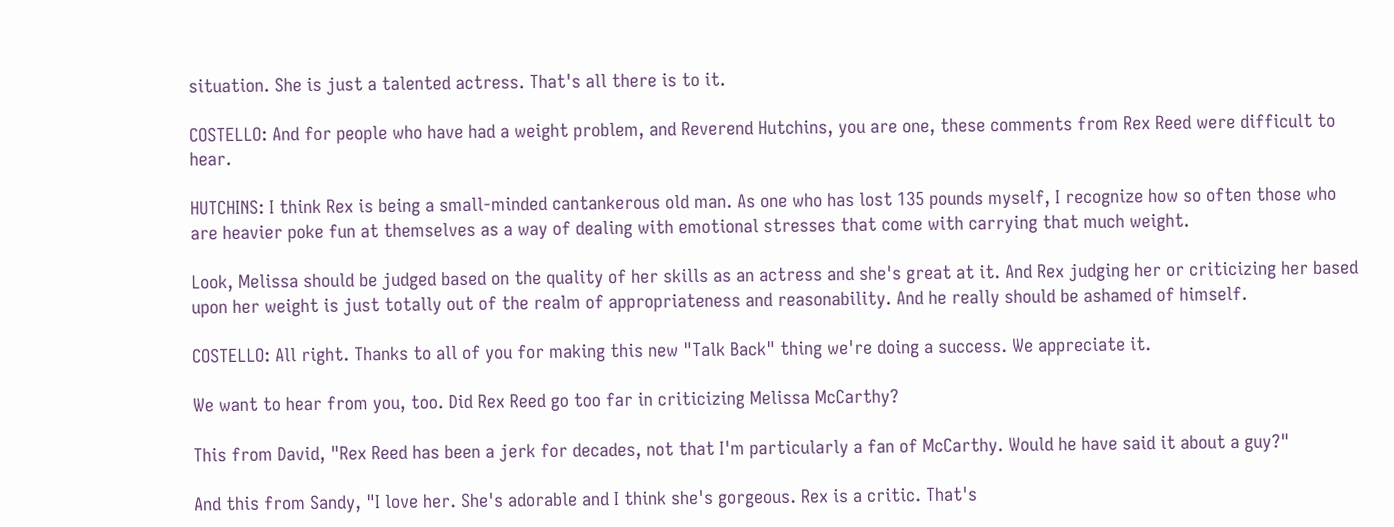situation. She is just a talented actress. That's all there is to it.

COSTELLO: And for people who have had a weight problem, and Reverend Hutchins, you are one, these comments from Rex Reed were difficult to hear.

HUTCHINS: I think Rex is being a small-minded cantankerous old man. As one who has lost 135 pounds myself, I recognize how so often those who are heavier poke fun at themselves as a way of dealing with emotional stresses that come with carrying that much weight.

Look, Melissa should be judged based on the quality of her skills as an actress and she's great at it. And Rex judging her or criticizing her based upon her weight is just totally out of the realm of appropriateness and reasonability. And he really should be ashamed of himself.

COSTELLO: All right. Thanks to all of you for making this new "Talk Back" thing we're doing a success. We appreciate it.

We want to hear from you, too. Did Rex Reed go too far in criticizing Melissa McCarthy?

This from David, "Rex Reed has been a jerk for decades, not that I'm particularly a fan of McCarthy. Would he have said it about a guy?"

And this from Sandy, "I love her. She's adorable and I think she's gorgeous. Rex is a critic. That's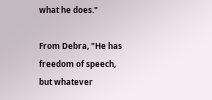what he does."

From Debra, "He has freedom of speech, but whatever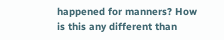happened for manners? How is this any different than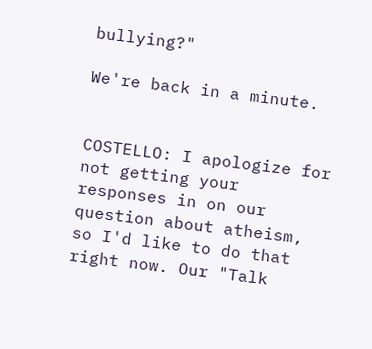bullying?"

We're back in a minute.


COSTELLO: I apologize for not getting your responses in on our question about atheism, so I'd like to do that right now. Our "Talk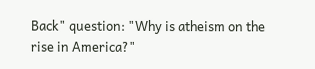Back" question: "Why is atheism on the rise in America?"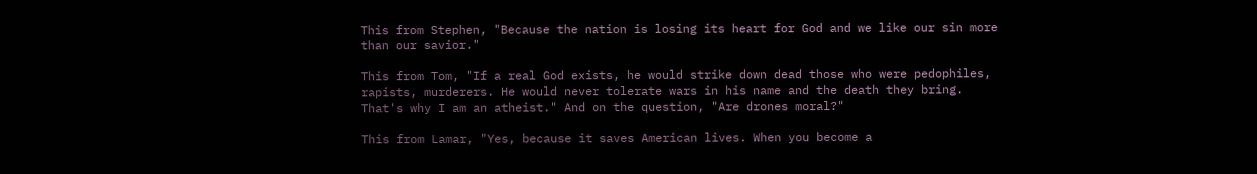This from Stephen, "Because the nation is losing its heart for God and we like our sin more than our savior."

This from Tom, "If a real God exists, he would strike down dead those who were pedophiles, rapists, murderers. He would never tolerate wars in his name and the death they bring. That's why I am an atheist." And on the question, "Are drones moral?"

This from Lamar, "Yes, because it saves American lives. When you become a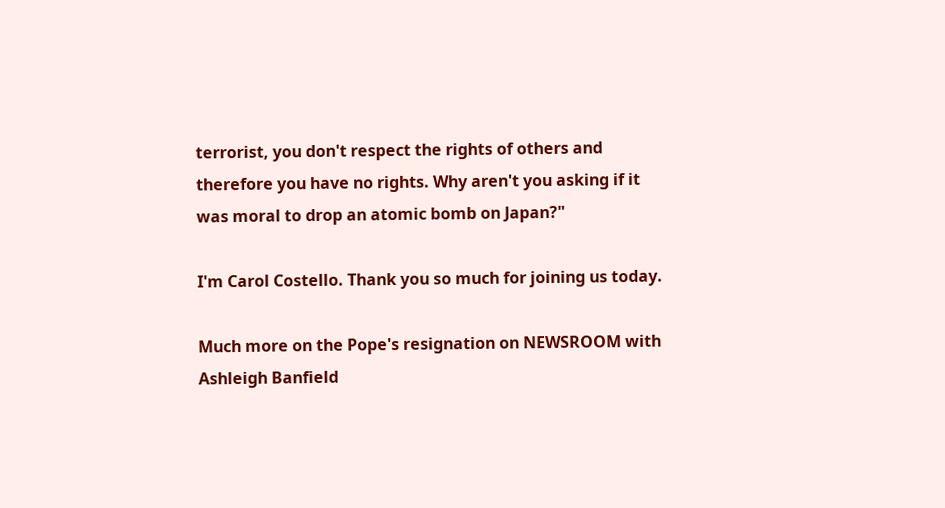terrorist, you don't respect the rights of others and therefore you have no rights. Why aren't you asking if it was moral to drop an atomic bomb on Japan?"

I'm Carol Costello. Thank you so much for joining us today.

Much more on the Pope's resignation on NEWSROOM with Ashleigh Banfield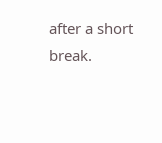after a short break.